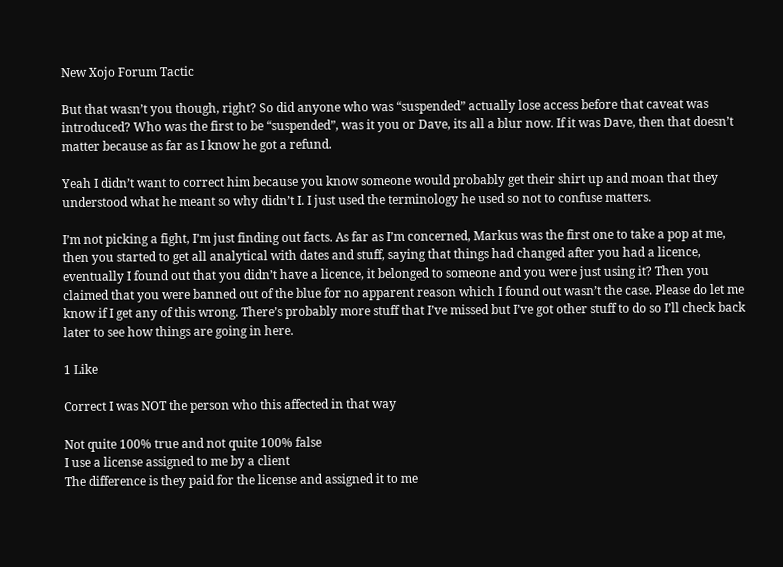New Xojo Forum Tactic

But that wasn’t you though, right? So did anyone who was “suspended” actually lose access before that caveat was introduced? Who was the first to be “suspended”, was it you or Dave, its all a blur now. If it was Dave, then that doesn’t matter because as far as I know he got a refund.

Yeah I didn’t want to correct him because you know someone would probably get their shirt up and moan that they understood what he meant so why didn’t I. I just used the terminology he used so not to confuse matters.

I’m not picking a fight, I’m just finding out facts. As far as I’m concerned, Markus was the first one to take a pop at me, then you started to get all analytical with dates and stuff, saying that things had changed after you had a licence, eventually I found out that you didn’t have a licence, it belonged to someone and you were just using it? Then you claimed that you were banned out of the blue for no apparent reason which I found out wasn’t the case. Please do let me know if I get any of this wrong. There’s probably more stuff that I’ve missed but I’ve got other stuff to do so I’ll check back later to see how things are going in here.

1 Like

Correct I was NOT the person who this affected in that way

Not quite 100% true and not quite 100% false
I use a license assigned to me by a client
The difference is they paid for the license and assigned it to me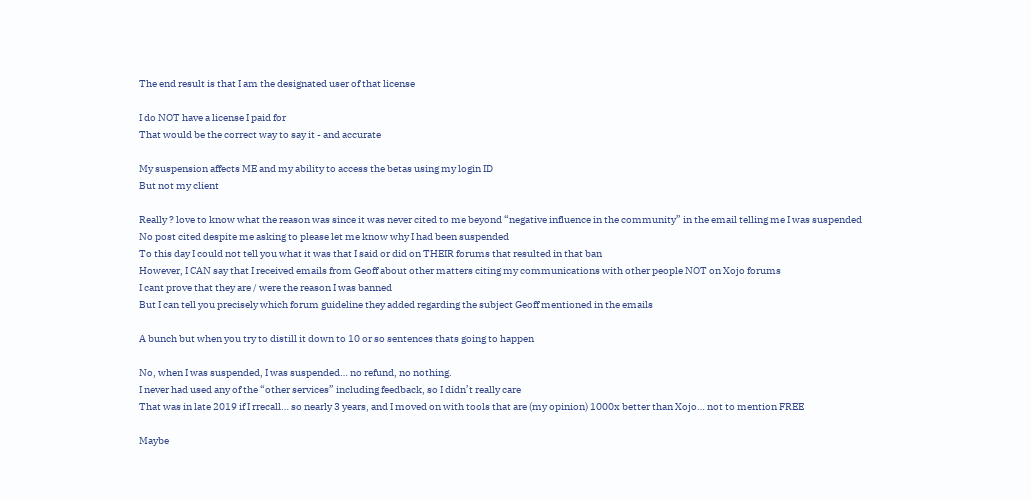The end result is that I am the designated user of that license

I do NOT have a license I paid for
That would be the correct way to say it - and accurate

My suspension affects ME and my ability to access the betas using my login ID
But not my client

Really ? love to know what the reason was since it was never cited to me beyond “negative influence in the community” in the email telling me I was suspended
No post cited despite me asking to please let me know why I had been suspended
To this day I could not tell you what it was that I said or did on THEIR forums that resulted in that ban
However, I CAN say that I received emails from Geoff about other matters citing my communications with other people NOT on Xojo forums
I cant prove that they are / were the reason I was banned
But I can tell you precisely which forum guideline they added regarding the subject Geoff mentioned in the emails

A bunch but when you try to distill it down to 10 or so sentences thats going to happen

No, when I was suspended, I was suspended… no refund, no nothing.
I never had used any of the “other services” including feedback, so I didn’t really care
That was in late 2019 if I rrecall… so nearly 3 years, and I moved on with tools that are (my opinion) 1000x better than Xojo… not to mention FREE

Maybe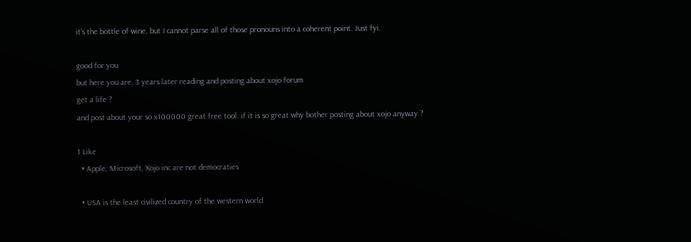it’s the bottle of wine, but I cannot parse all of those pronouns into a coherent point. Just fyi.

good for you
but here you are, 3 years later reading and posting about xojo forum
get a life ?
and post about your so x100000 great free tool. if it is so great why bother posting about xojo anyway ?

1 Like
  • Apple, Microsoft, Xojo inc are not democraties

  • USA is the least civilized country of the western world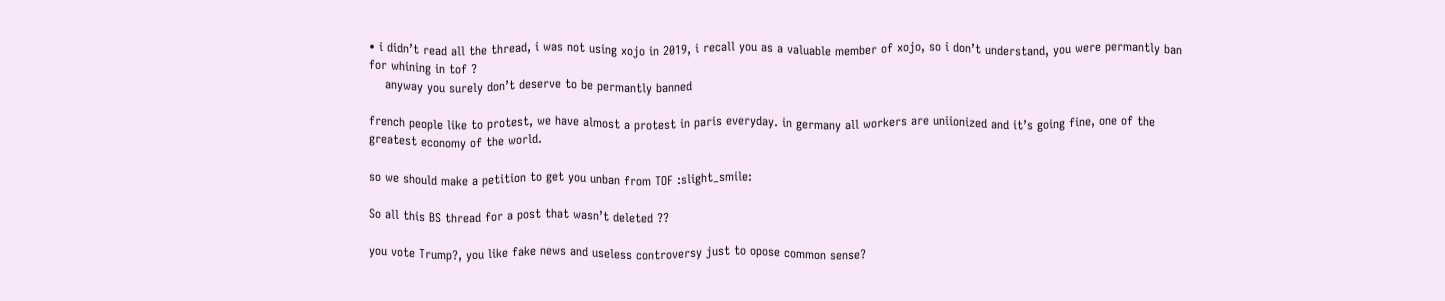• i didn’t read all the thread, i was not using xojo in 2019, i recall you as a valuable member of xojo, so i don’t understand, you were permantly ban for whining in tof ?
    anyway you surely don’t deserve to be permantly banned

french people like to protest, we have almost a protest in paris everyday. in germany all workers are uniionized and it’s going fine, one of the greatest economy of the world.

so we should make a petition to get you unban from TOF :slight_smile:

So all this BS thread for a post that wasn’t deleted ??

you vote Trump?, you like fake news and useless controversy just to opose common sense?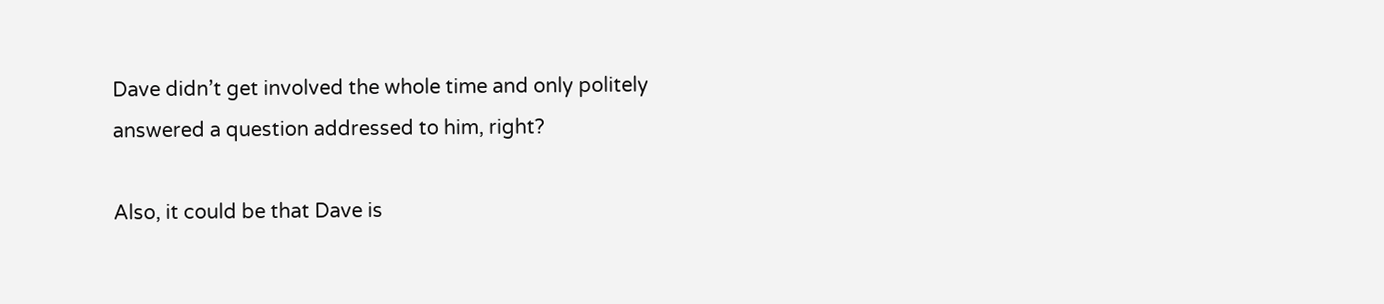Dave didn’t get involved the whole time and only politely answered a question addressed to him, right?

Also, it could be that Dave is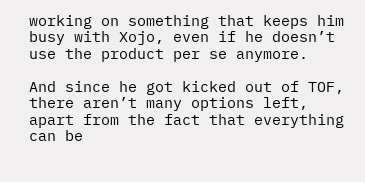working on something that keeps him busy with Xojo, even if he doesn’t use the product per se anymore.

And since he got kicked out of TOF, there aren’t many options left, apart from the fact that everything can be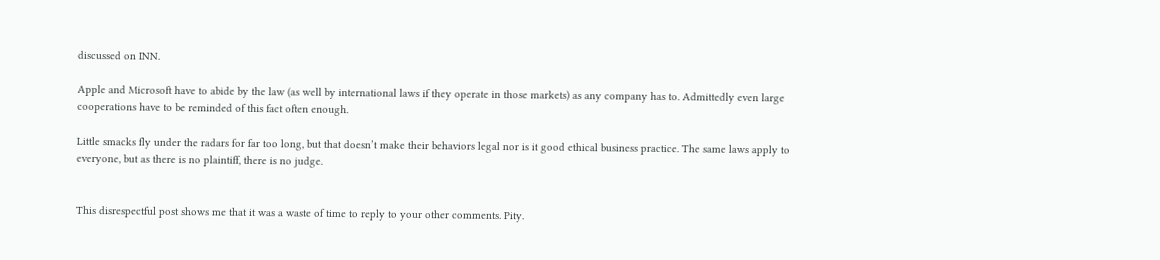discussed on INN.

Apple and Microsoft have to abide by the law (as well by international laws if they operate in those markets) as any company has to. Admittedly even large cooperations have to be reminded of this fact often enough.

Little smacks fly under the radars for far too long, but that doesn’t make their behaviors legal nor is it good ethical business practice. The same laws apply to everyone, but as there is no plaintiff, there is no judge.


This disrespectful post shows me that it was a waste of time to reply to your other comments. Pity.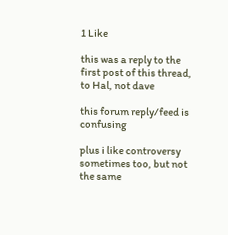1 Like

this was a reply to the first post of this thread, to Hal, not dave

this forum reply/feed is confusing

plus i like controversy sometimes too, but not the same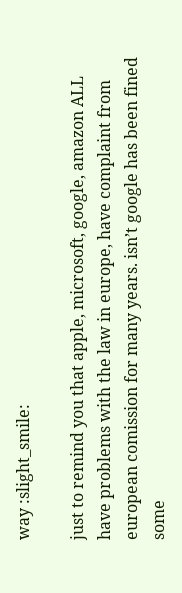way :slight_smile:

just to remind you that apple, microsoft, google, amazon ALL have problems with the law in europe, have complaint from european comission for many years. isn’t google has been fined some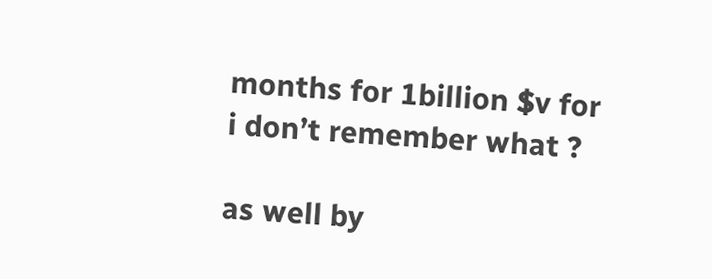months for 1billion $v for i don’t remember what ?

as well by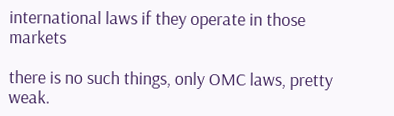international laws if they operate in those markets

there is no such things, only OMC laws, pretty weak.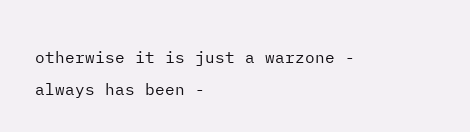otherwise it is just a warzone - always has been -